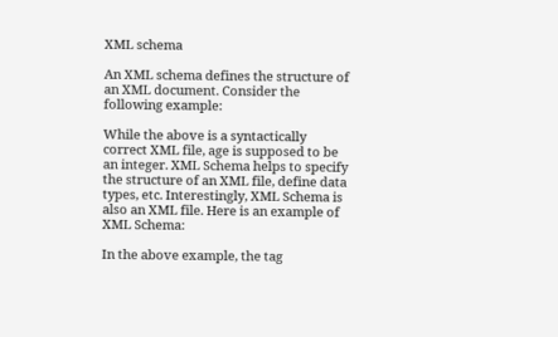XML schema

An XML schema defines the structure of an XML document. Consider the following example:

While the above is a syntactically correct XML file, age is supposed to be an integer. XML Schema helps to specify the structure of an XML file, define data types, etc. Interestingly, XML Schema is also an XML file. Here is an example of XML Schema:

In the above example, the tag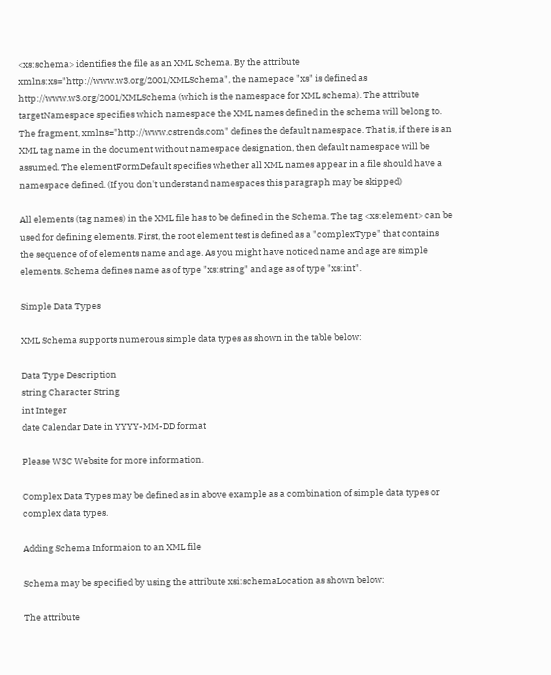<xs:schema> identifies the file as an XML Schema. By the attribute xmlns:xs="http://www.w3.org/2001/XMLSchema", the namepace "xs" is defined as http://www.w3.org/2001/XMLSchema (which is the namespace for XML schema). The attribute targetNamespace specifies which namespace the XML names defined in the schema will belong to. The fragment, xmlns="http://www.cstrends.com" defines the default namespace. That is, if there is an XML tag name in the document without namespace designation, then default namespace will be assumed. The elementFormDefault specifies whether all XML names appear in a file should have a namespace defined. (If you don't understand namespaces this paragraph may be skipped)

All elements (tag names) in the XML file has to be defined in the Schema. The tag <xs:element> can be used for defining elements. First, the root element test is defined as a "complexType" that contains the sequence of of elements name and age. As you might have noticed name and age are simple elements. Schema defines name as of type "xs:string" and age as of type "xs:int".

Simple Data Types

XML Schema supports numerous simple data types as shown in the table below:

Data Type Description
string Character String
int Integer
date Calendar Date in YYYY-MM-DD format

Please W3C Website for more information.

Complex Data Types may be defined as in above example as a combination of simple data types or complex data types.

Adding Schema Informaion to an XML file

Schema may be specified by using the attribute xsi:schemaLocation as shown below:

The attribute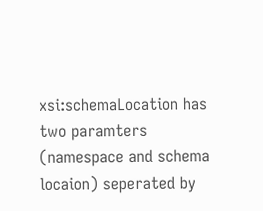xsi:schemaLocation has two paramters (namespace and schema locaion) seperated by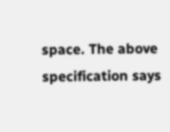space. The above specification says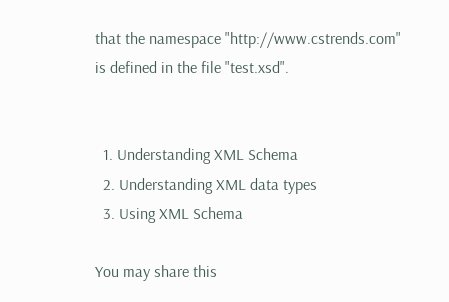that the namespace "http://www.cstrends.com" is defined in the file "test.xsd".


  1. Understanding XML Schema
  2. Understanding XML data types
  3. Using XML Schema

You may share this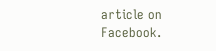article on Facebook.